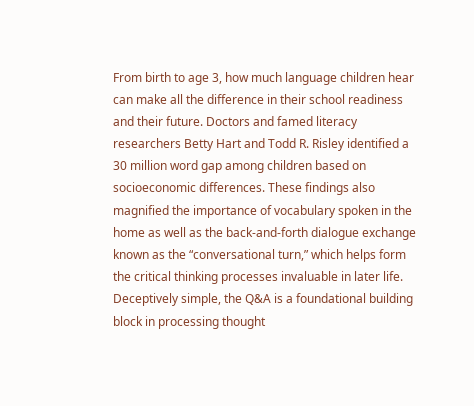From birth to age 3, how much language children hear can make all the difference in their school readiness and their future. Doctors and famed literacy researchers Betty Hart and Todd R. Risley identified a 30 million word gap among children based on socioeconomic differences. These findings also magnified the importance of vocabulary spoken in the home as well as the back-and-forth dialogue exchange known as the “conversational turn,” which helps form the critical thinking processes invaluable in later life. Deceptively simple, the Q&A is a foundational building block in processing thought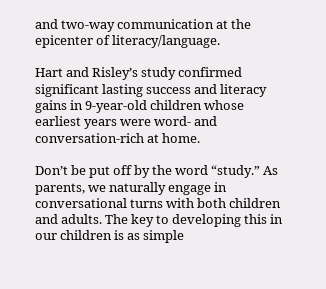and two-way communication at the epicenter of literacy/language.

Hart and Risley’s study confirmed significant lasting success and literacy gains in 9-year-old children whose earliest years were word- and conversation-rich at home.

Don’t be put off by the word “study.” As parents, we naturally engage in conversational turns with both children and adults. The key to developing this in our children is as simple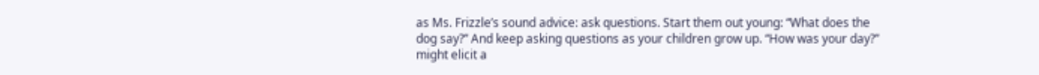as Ms. Frizzle’s sound advice: ask questions. Start them out young: “What does the dog say?” And keep asking questions as your children grow up. “How was your day?” might elicit a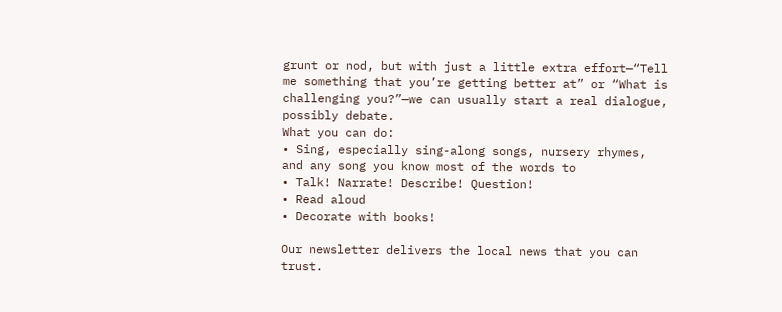grunt or nod, but with just a little extra effort—“Tell me something that you’re getting better at” or “What is challenging you?”—we can usually start a real dialogue, possibly debate.
What you can do:
• Sing, especially sing-along songs, nursery rhymes, and any song you know most of the words to
• Talk! Narrate! Describe! Question!
• Read aloud
• Decorate with books!

Our newsletter delivers the local news that you can trust.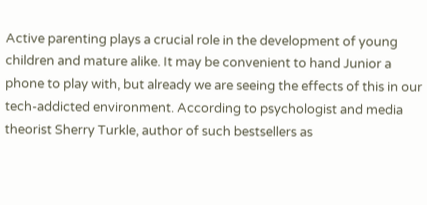Active parenting plays a crucial role in the development of young children and mature alike. It may be convenient to hand Junior a phone to play with, but already we are seeing the effects of this in our tech-addicted environment. According to psychologist and media theorist Sherry Turkle, author of such bestsellers as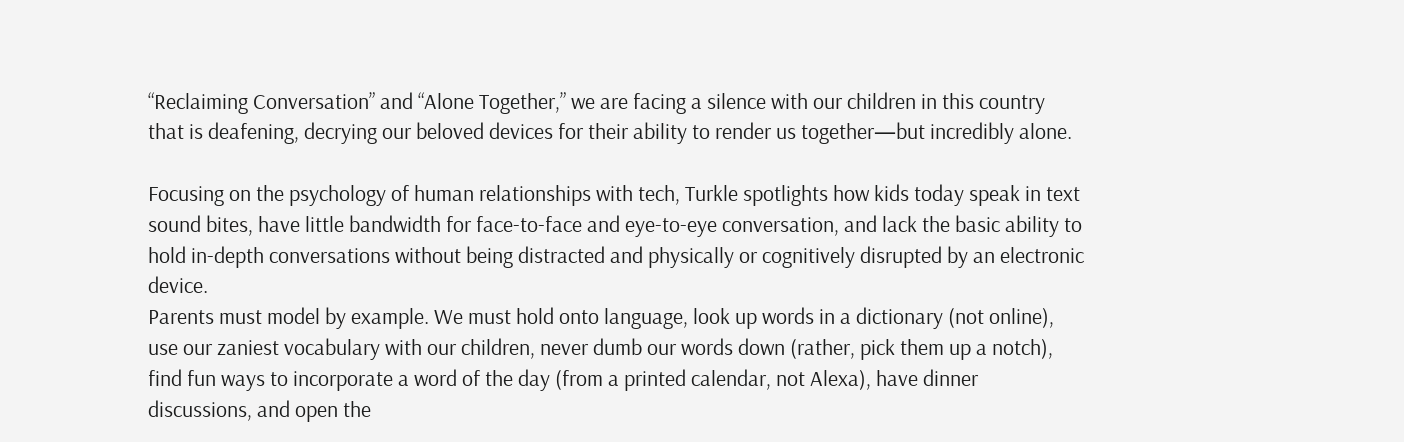“Reclaiming Conversation” and “Alone Together,” we are facing a silence with our children in this country that is deafening, decrying our beloved devices for their ability to render us together—but incredibly alone.

Focusing on the psychology of human relationships with tech, Turkle spotlights how kids today speak in text sound bites, have little bandwidth for face-to-face and eye-to-eye conversation, and lack the basic ability to hold in-depth conversations without being distracted and physically or cognitively disrupted by an electronic device.
Parents must model by example. We must hold onto language, look up words in a dictionary (not online), use our zaniest vocabulary with our children, never dumb our words down (rather, pick them up a notch), find fun ways to incorporate a word of the day (from a printed calendar, not Alexa), have dinner discussions, and open the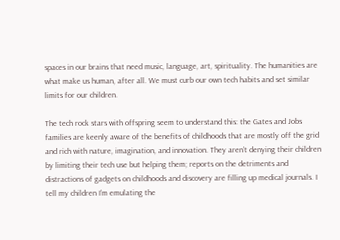spaces in our brains that need music, language, art, spirituality. The humanities are what make us human, after all. We must curb our own tech habits and set similar limits for our children.

The tech rock stars with offspring seem to understand this: the Gates and Jobs families are keenly aware of the benefits of childhoods that are mostly off the grid and rich with nature, imagination, and innovation. They aren’t denying their children by limiting their tech use but helping them; reports on the detriments and distractions of gadgets on childhoods and discovery are filling up medical journals. I tell my children I’m emulating the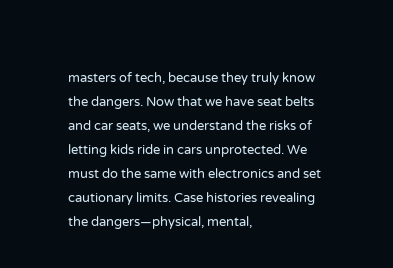masters of tech, because they truly know the dangers. Now that we have seat belts and car seats, we understand the risks of letting kids ride in cars unprotected. We must do the same with electronics and set cautionary limits. Case histories revealing the dangers—physical, mental,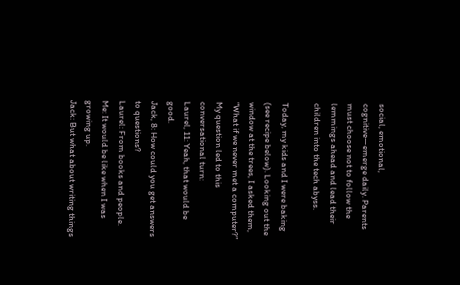social, emotional, cognitive—emerge daily. Parents must choose not to follow the lemmings ahead and lead their children into the tech abyss.

Today, my kids and I were baking (see recipe below). Looking out the window at the trees, I asked them, “What if we never met a computer?” My question led to this conversational turn:
Laurel, 11: Yeah, that would be good.
Jack, 8: How could you get answers to questions?
Laurel: From books and people.
Me: It would be like when I was growing up.
Jack: But what about writing things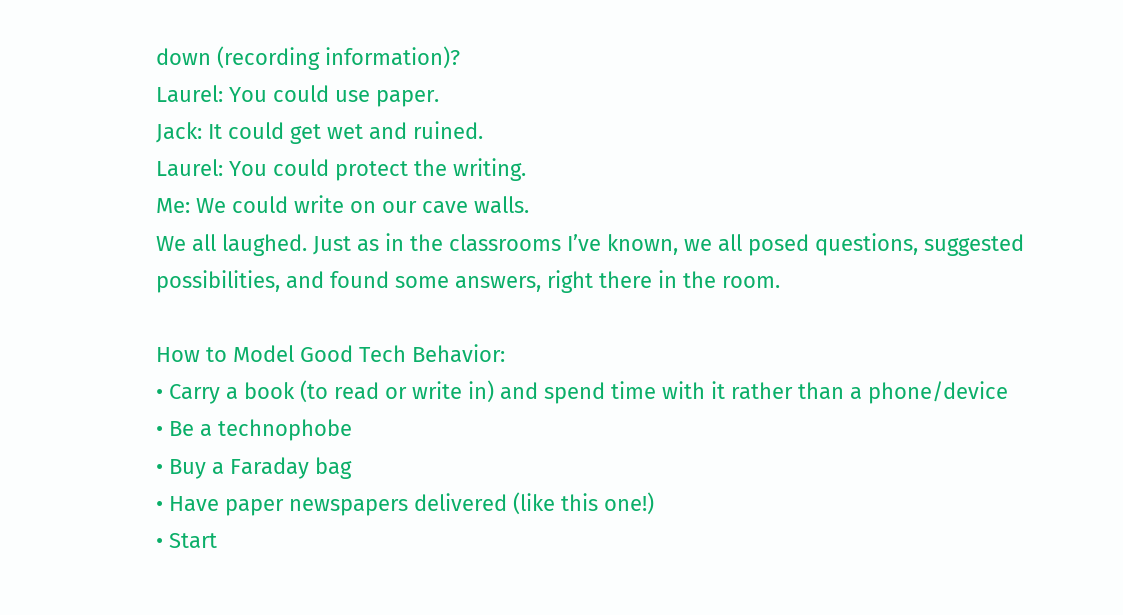down (recording information)?
Laurel: You could use paper.
Jack: It could get wet and ruined.
Laurel: You could protect the writing.
Me: We could write on our cave walls.
We all laughed. Just as in the classrooms I’ve known, we all posed questions, suggested possibilities, and found some answers, right there in the room.

How to Model Good Tech Behavior:
• Carry a book (to read or write in) and spend time with it rather than a phone/device
• Be a technophobe
• Buy a Faraday bag
• Have paper newspapers delivered (like this one!)
• Start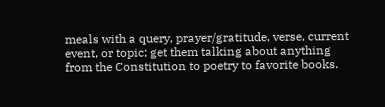meals with a query, prayer/gratitude, verse, current event, or topic; get them talking about anything from the Constitution to poetry to favorite books.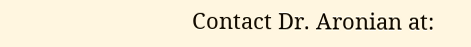Contact Dr. Aronian at: